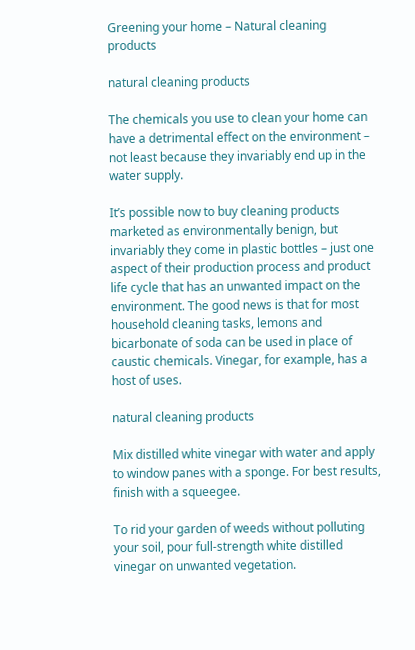Greening your home – Natural cleaning products

natural cleaning products

The chemicals you use to clean your home can have a detrimental effect on the environment – not least because they invariably end up in the water supply.

It’s possible now to buy cleaning products marketed as environmentally benign, but invariably they come in plastic bottles – just one aspect of their production process and product life cycle that has an unwanted impact on the environment. The good news is that for most household cleaning tasks, lemons and bicarbonate of soda can be used in place of caustic chemicals. Vinegar, for example, has a host of uses.

natural cleaning products

Mix distilled white vinegar with water and apply to window panes with a sponge. For best results, finish with a squeegee.

To rid your garden of weeds without polluting your soil, pour full-strength white distilled vinegar on unwanted vegetation.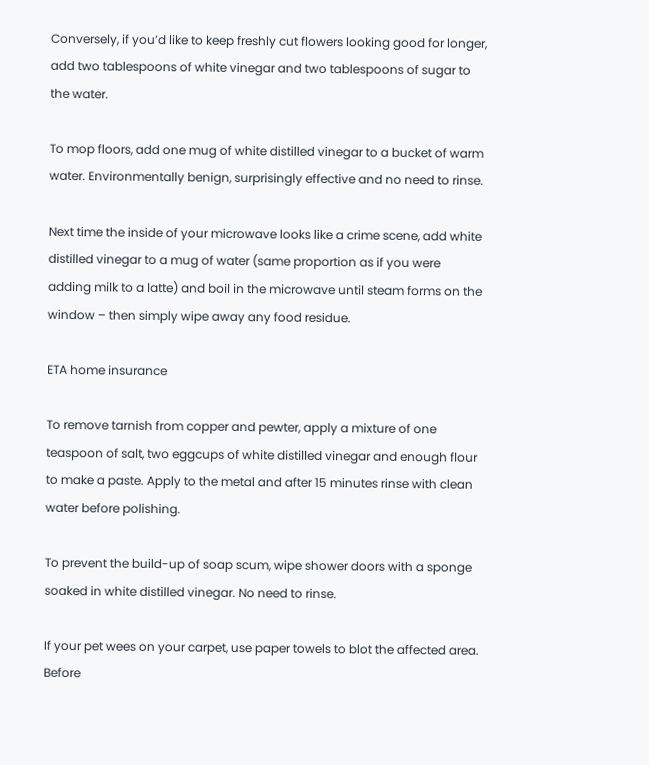Conversely, if you’d like to keep freshly cut flowers looking good for longer, add two tablespoons of white vinegar and two tablespoons of sugar to the water.

To mop floors, add one mug of white distilled vinegar to a bucket of warm water. Environmentally benign, surprisingly effective and no need to rinse.

Next time the inside of your microwave looks like a crime scene, add white distilled vinegar to a mug of water (same proportion as if you were adding milk to a latte) and boil in the microwave until steam forms on the window – then simply wipe away any food residue.

ETA home insurance

To remove tarnish from copper and pewter, apply a mixture of one teaspoon of salt, two eggcups of white distilled vinegar and enough flour to make a paste. Apply to the metal and after 15 minutes rinse with clean water before polishing.

To prevent the build-up of soap scum, wipe shower doors with a sponge soaked in white distilled vinegar. No need to rinse.

If your pet wees on your carpet, use paper towels to blot the affected area. Before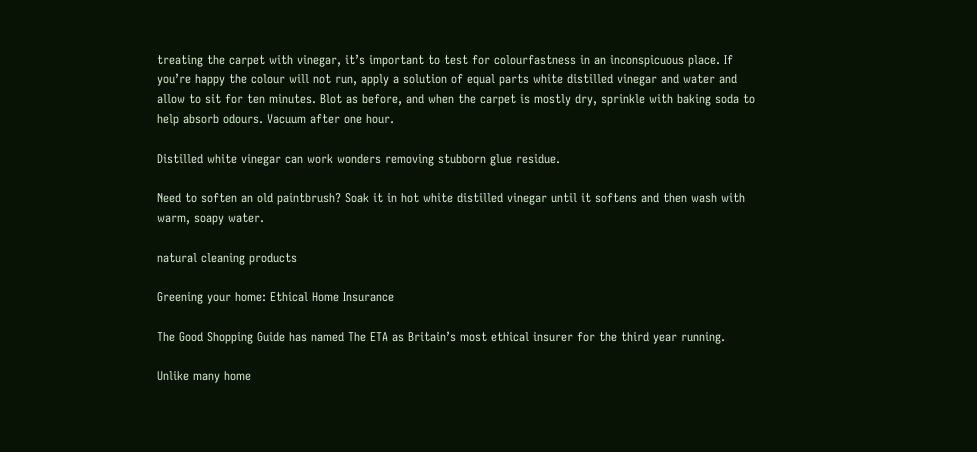treating the carpet with vinegar, it’s important to test for colourfastness in an inconspicuous place. If you’re happy the colour will not run, apply a solution of equal parts white distilled vinegar and water and allow to sit for ten minutes. Blot as before, and when the carpet is mostly dry, sprinkle with baking soda to help absorb odours. Vacuum after one hour.

Distilled white vinegar can work wonders removing stubborn glue residue.

Need to soften an old paintbrush? Soak it in hot white distilled vinegar until it softens and then wash with warm, soapy water.

natural cleaning products

Greening your home: Ethical Home Insurance

The Good Shopping Guide has named The ETA as Britain’s most ethical insurer for the third year running.

Unlike many home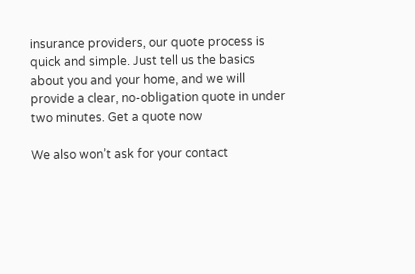insurance providers, our quote process is quick and simple. Just tell us the basics about you and your home, and we will provide a clear, no-obligation quote in under two minutes. Get a quote now

We also won’t ask for your contact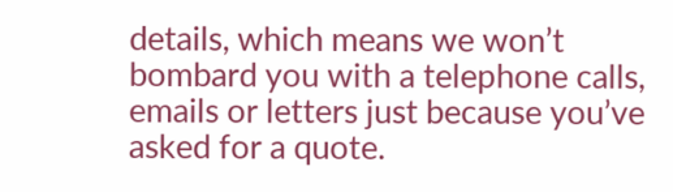details, which means we won’t bombard you with a telephone calls, emails or letters just because you’ve asked for a quote.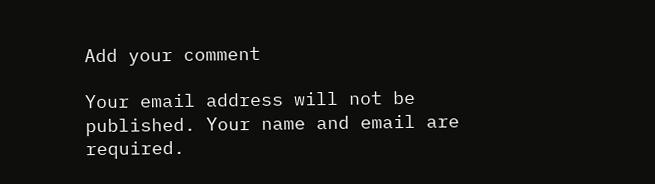Add your comment

Your email address will not be published. Your name and email are required.